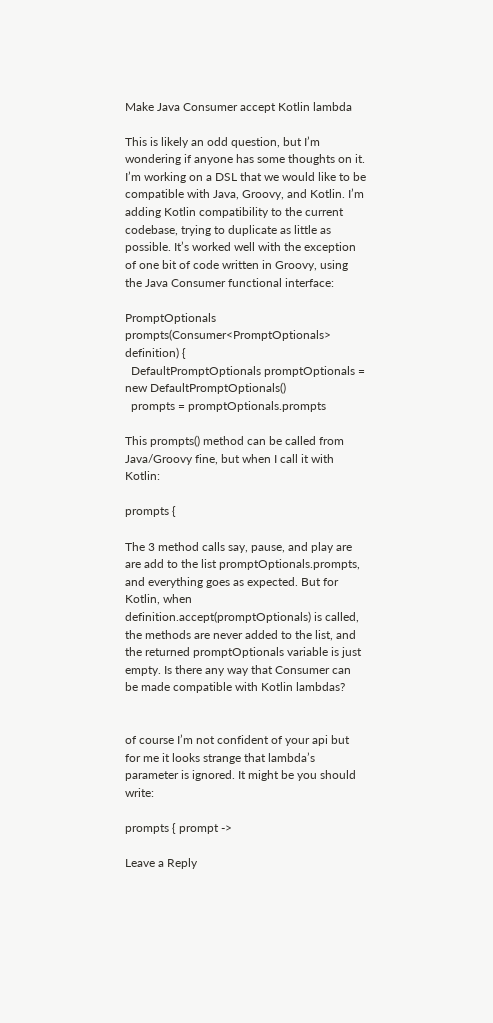Make Java Consumer accept Kotlin lambda

This is likely an odd question, but I’m wondering if anyone has some thoughts on it. I’m working on a DSL that we would like to be compatible with Java, Groovy, and Kotlin. I’m adding Kotlin compatibility to the current codebase, trying to duplicate as little as possible. It’s worked well with the exception of one bit of code written in Groovy, using the Java Consumer functional interface:

PromptOptionals prompts(Consumer<PromptOptionals> definition) {
  DefaultPromptOptionals promptOptionals = new DefaultPromptOptionals()
  prompts = promptOptionals.prompts

This prompts() method can be called from Java/Groovy fine, but when I call it with Kotlin:

prompts {

The 3 method calls say, pause, and play are are add to the list promptOptionals.prompts, and everything goes as expected. But for Kotlin, when definition.accept(promptOptionals) is called, the methods are never added to the list, and the returned promptOptionals variable is just empty. Is there any way that Consumer can be made compatible with Kotlin lambdas?


of course I’m not confident of your api but for me it looks strange that lambda’s parameter is ignored. It might be you should write:

prompts { prompt ->

Leave a Reply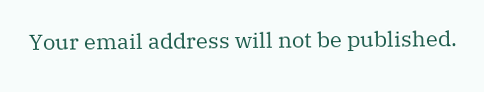Your email address will not be published.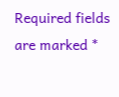Required fields are marked *